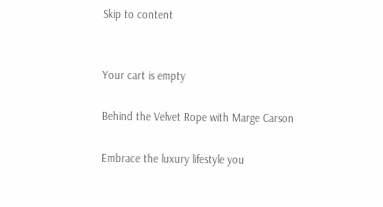Skip to content


Your cart is empty

Behind the Velvet Rope with Marge Carson

Embrace the luxury lifestyle you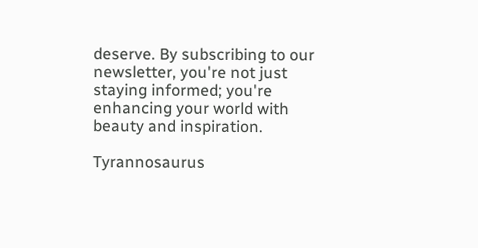deserve. By subscribing to our newsletter, you're not just staying informed; you're enhancing your world with beauty and inspiration.

Tyrannosaurus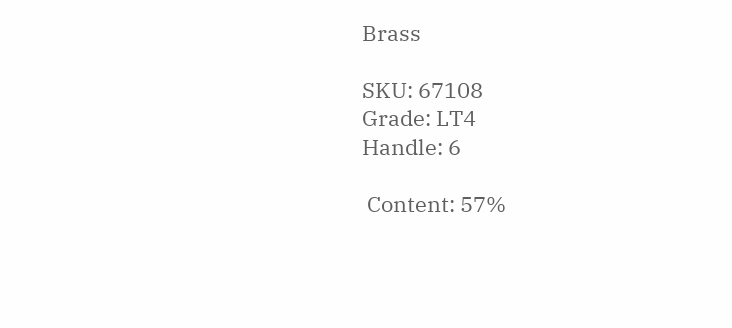Brass

SKU: 67108
Grade: LT4
Handle: 6

 Content: 57%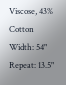Viscose, 43% Cotton
Width: 54"
Repeat: 13.5"